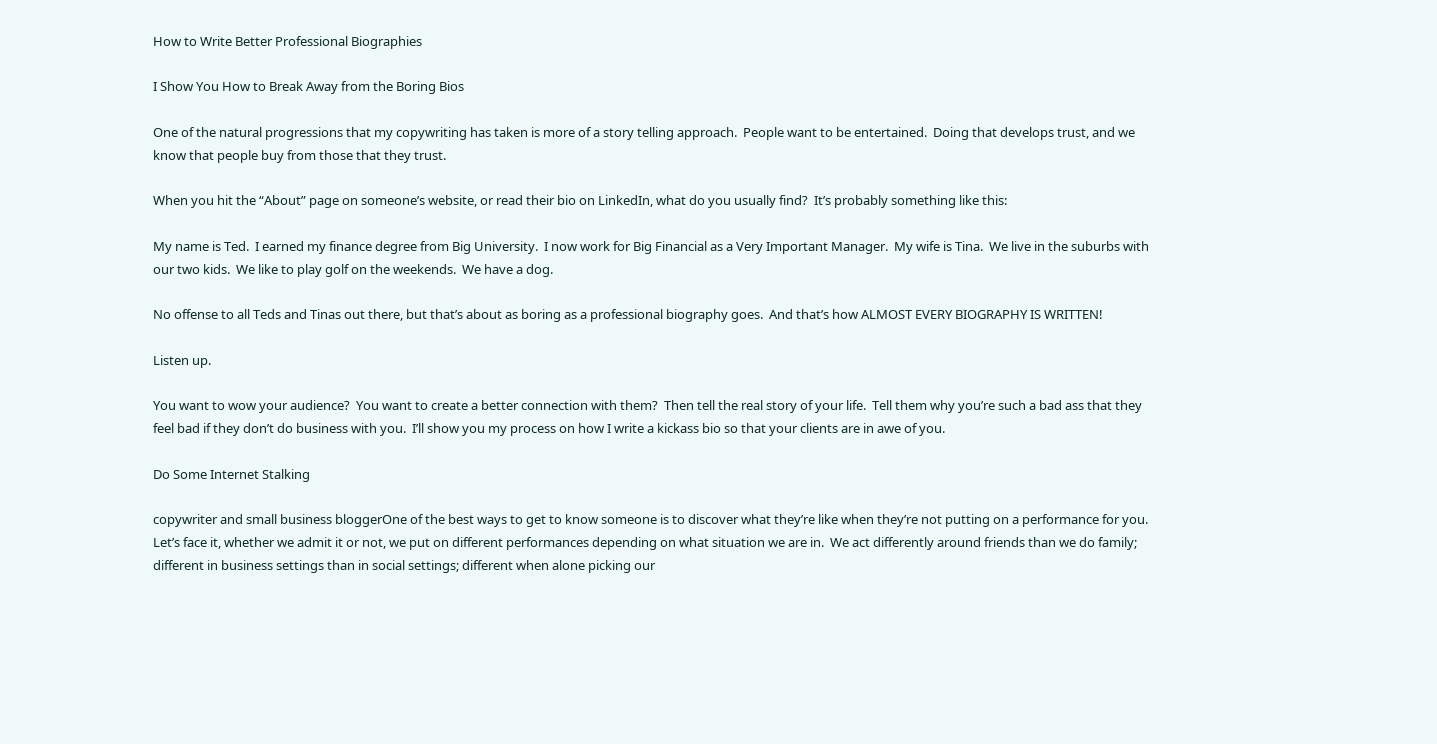How to Write Better Professional Biographies

I Show You How to Break Away from the Boring Bios

One of the natural progressions that my copywriting has taken is more of a story telling approach.  People want to be entertained.  Doing that develops trust, and we know that people buy from those that they trust.

When you hit the “About” page on someone’s website, or read their bio on LinkedIn, what do you usually find?  It’s probably something like this:

My name is Ted.  I earned my finance degree from Big University.  I now work for Big Financial as a Very Important Manager.  My wife is Tina.  We live in the suburbs with our two kids.  We like to play golf on the weekends.  We have a dog.

No offense to all Teds and Tinas out there, but that’s about as boring as a professional biography goes.  And that’s how ALMOST EVERY BIOGRAPHY IS WRITTEN!

Listen up.

You want to wow your audience?  You want to create a better connection with them?  Then tell the real story of your life.  Tell them why you’re such a bad ass that they feel bad if they don’t do business with you.  I’ll show you my process on how I write a kickass bio so that your clients are in awe of you.

Do Some Internet Stalking

copywriter and small business bloggerOne of the best ways to get to know someone is to discover what they’re like when they’re not putting on a performance for you.  Let’s face it, whether we admit it or not, we put on different performances depending on what situation we are in.  We act differently around friends than we do family; different in business settings than in social settings; different when alone picking our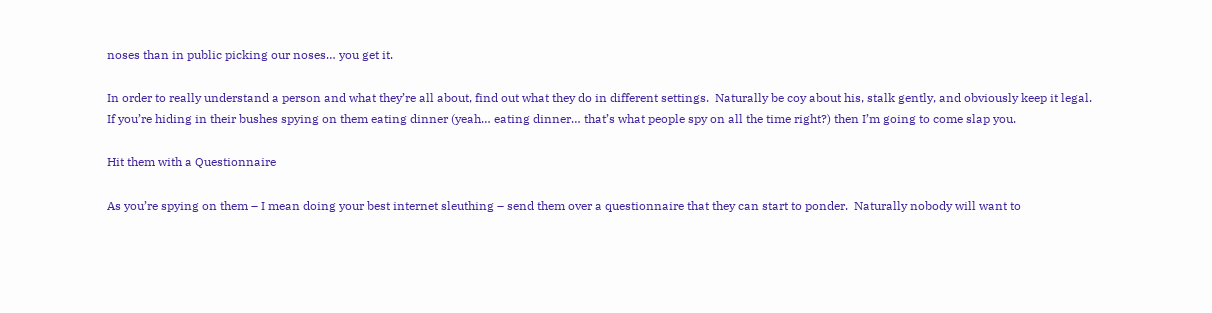noses than in public picking our noses… you get it.

In order to really understand a person and what they’re all about, find out what they do in different settings.  Naturally be coy about his, stalk gently, and obviously keep it legal.  If you’re hiding in their bushes spying on them eating dinner (yeah… eating dinner… that’s what people spy on all the time right?) then I’m going to come slap you.

Hit them with a Questionnaire

As you’re spying on them – I mean doing your best internet sleuthing – send them over a questionnaire that they can start to ponder.  Naturally nobody will want to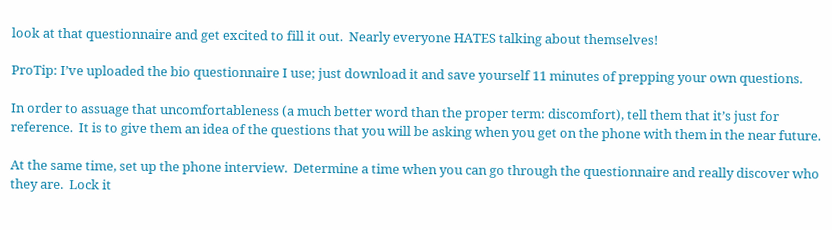look at that questionnaire and get excited to fill it out.  Nearly everyone HATES talking about themselves!

ProTip: I’ve uploaded the bio questionnaire I use; just download it and save yourself 11 minutes of prepping your own questions.

In order to assuage that uncomfortableness (a much better word than the proper term: discomfort), tell them that it’s just for reference.  It is to give them an idea of the questions that you will be asking when you get on the phone with them in the near future.

At the same time, set up the phone interview.  Determine a time when you can go through the questionnaire and really discover who they are.  Lock it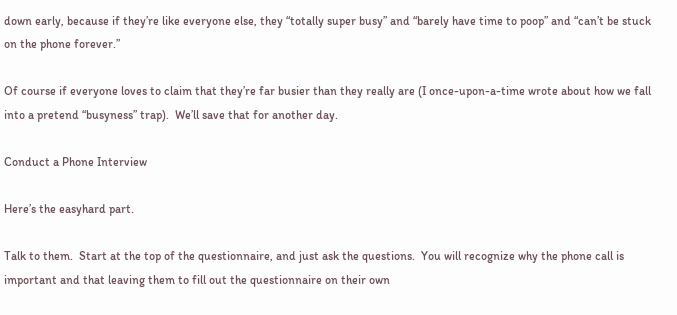down early, because if they’re like everyone else, they “totally super busy” and “barely have time to poop” and “can’t be stuck on the phone forever.”

Of course if everyone loves to claim that they’re far busier than they really are (I once-upon-a-time wrote about how we fall into a pretend “busyness” trap).  We’ll save that for another day.

Conduct a Phone Interview

Here’s the easyhard part.

Talk to them.  Start at the top of the questionnaire, and just ask the questions.  You will recognize why the phone call is important and that leaving them to fill out the questionnaire on their own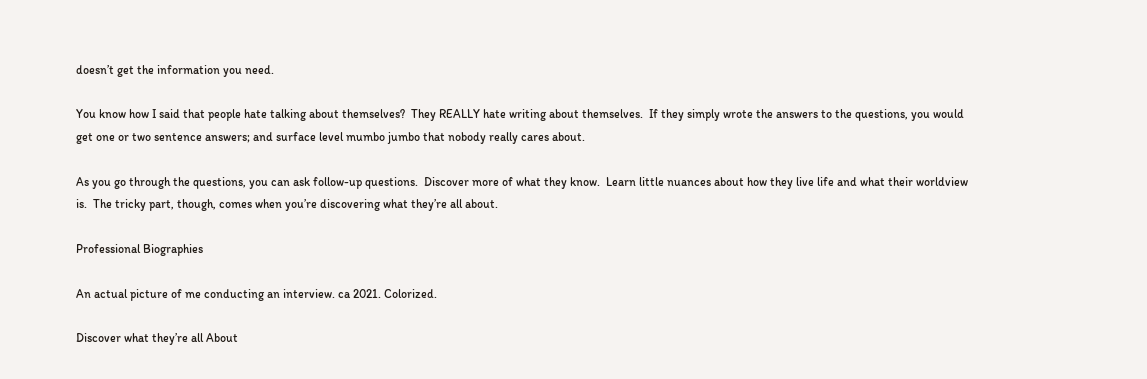doesn’t get the information you need.

You know how I said that people hate talking about themselves?  They REALLY hate writing about themselves.  If they simply wrote the answers to the questions, you would get one or two sentence answers; and surface level mumbo jumbo that nobody really cares about.

As you go through the questions, you can ask follow-up questions.  Discover more of what they know.  Learn little nuances about how they live life and what their worldview is.  The tricky part, though, comes when you’re discovering what they’re all about.

Professional Biographies

An actual picture of me conducting an interview. ca 2021. Colorized.

Discover what they’re all About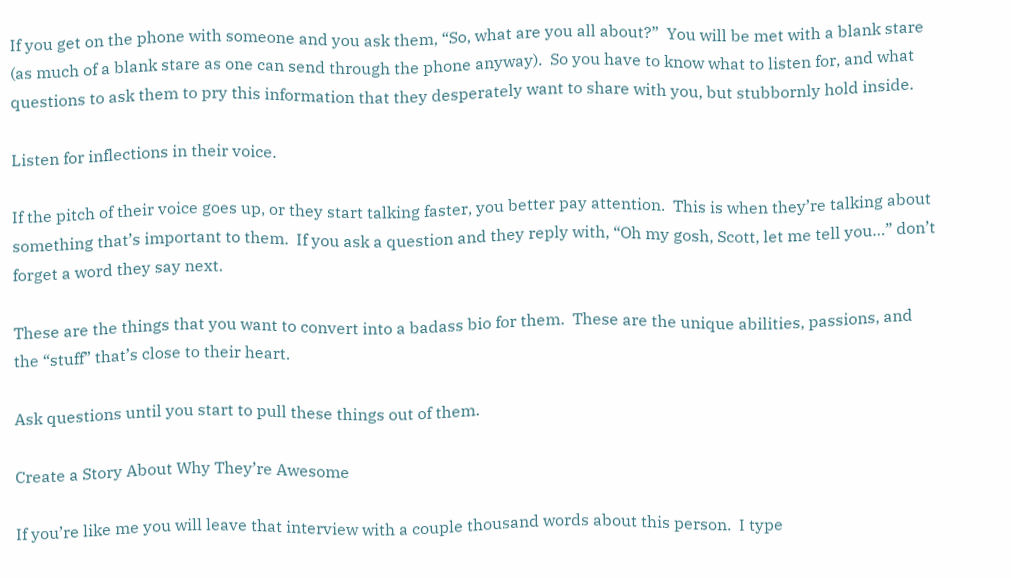If you get on the phone with someone and you ask them, “So, what are you all about?”  You will be met with a blank stare (as much of a blank stare as one can send through the phone anyway).  So you have to know what to listen for, and what questions to ask them to pry this information that they desperately want to share with you, but stubbornly hold inside.

Listen for inflections in their voice.

If the pitch of their voice goes up, or they start talking faster, you better pay attention.  This is when they’re talking about something that’s important to them.  If you ask a question and they reply with, “Oh my gosh, Scott, let me tell you…” don’t forget a word they say next.

These are the things that you want to convert into a badass bio for them.  These are the unique abilities, passions, and the “stuff” that’s close to their heart.

Ask questions until you start to pull these things out of them.

Create a Story About Why They’re Awesome

If you’re like me you will leave that interview with a couple thousand words about this person.  I type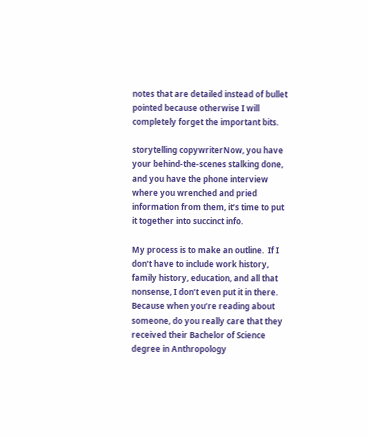notes that are detailed instead of bullet pointed because otherwise I will completely forget the important bits.

storytelling copywriterNow, you have your behind-the-scenes stalking done, and you have the phone interview where you wrenched and pried information from them, it’s time to put it together into succinct info.

My process is to make an outline.  If I don’t have to include work history, family history, education, and all that nonsense, I don’t even put it in there.  Because when you’re reading about someone, do you really care that they received their Bachelor of Science degree in Anthropology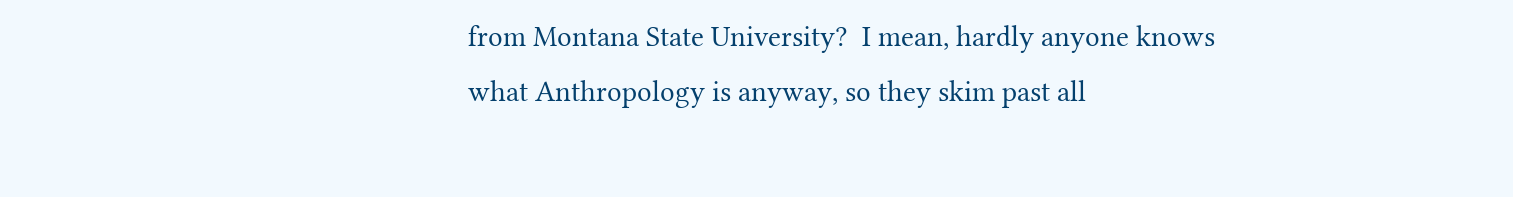from Montana State University?  I mean, hardly anyone knows what Anthropology is anyway, so they skim past all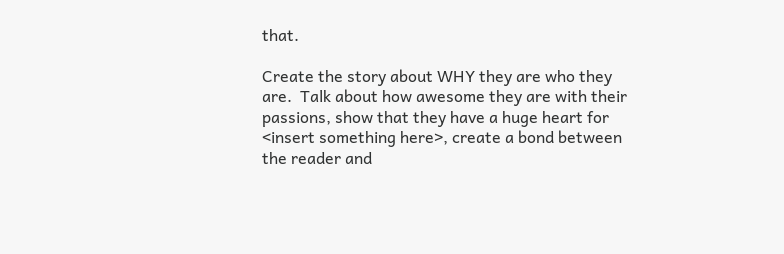that.

Create the story about WHY they are who they are.  Talk about how awesome they are with their passions, show that they have a huge heart for <insert something here>, create a bond between the reader and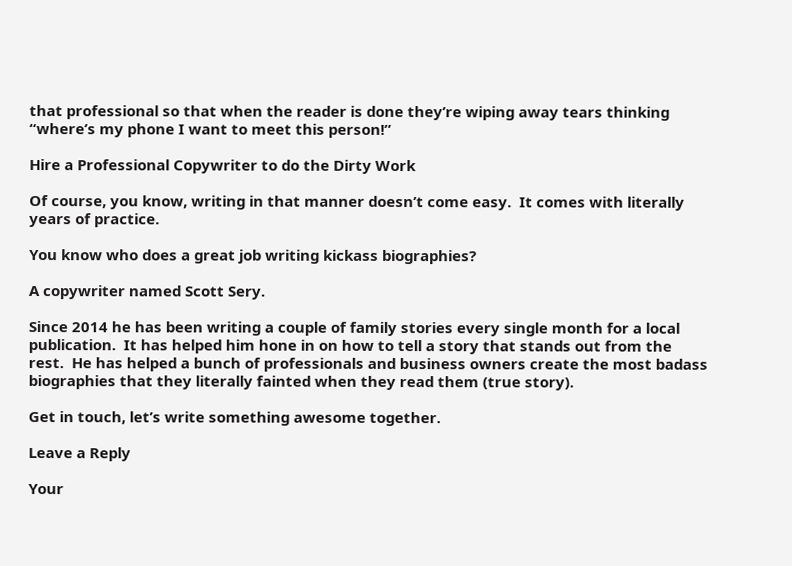that professional so that when the reader is done they’re wiping away tears thinking “where’s my phone I want to meet this person!”

Hire a Professional Copywriter to do the Dirty Work

Of course, you know, writing in that manner doesn’t come easy.  It comes with literally years of practice.

You know who does a great job writing kickass biographies?

A copywriter named Scott Sery.

Since 2014 he has been writing a couple of family stories every single month for a local publication.  It has helped him hone in on how to tell a story that stands out from the rest.  He has helped a bunch of professionals and business owners create the most badass biographies that they literally fainted when they read them (true story).

Get in touch, let’s write something awesome together.

Leave a Reply

Your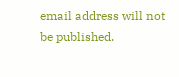email address will not be published.